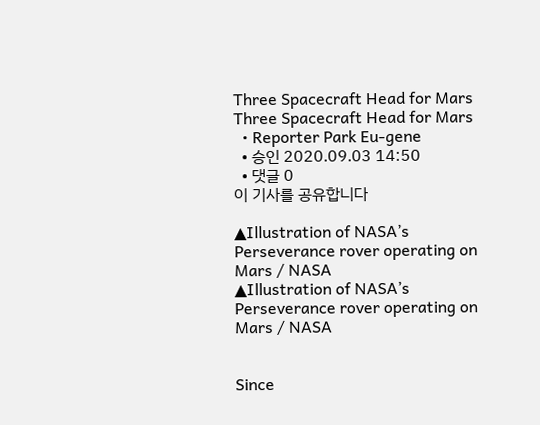Three Spacecraft Head for Mars
Three Spacecraft Head for Mars
  • Reporter Park Eu-gene
  • 승인 2020.09.03 14:50
  • 댓글 0
이 기사를 공유합니다

▲Illustration of NASA’s Perseverance rover operating on Mars / NASA
▲Illustration of NASA’s Perseverance rover operating on Mars / NASA


Since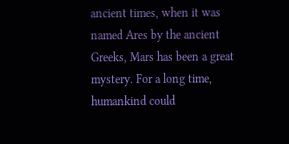ancient times, when it was named Ares by the ancient Greeks, Mars has been a great mystery. For a long time, humankind could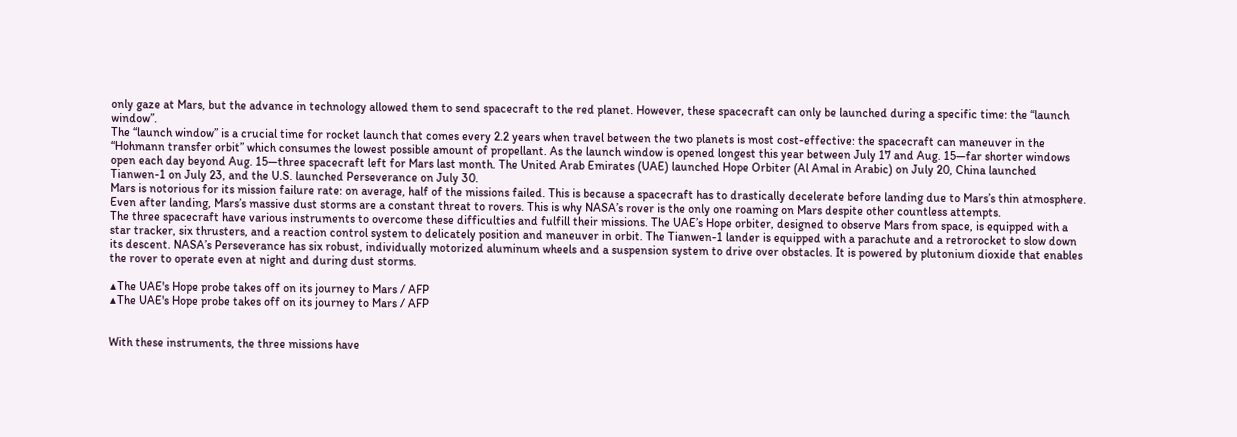only gaze at Mars, but the advance in technology allowed them to send spacecraft to the red planet. However, these spacecraft can only be launched during a specific time: the “launch window”.
The “launch window” is a crucial time for rocket launch that comes every 2.2 years when travel between the two planets is most cost-effective: the spacecraft can maneuver in the “Hohmann transfer orbit” which consumes the lowest possible amount of propellant. As the launch window is opened longest this year between July 17 and Aug. 15—far shorter windows open each day beyond Aug. 15—three spacecraft left for Mars last month. The United Arab Emirates (UAE) launched Hope Orbiter (Al Amal in Arabic) on July 20, China launched Tianwen-1 on July 23, and the U.S. launched Perseverance on July 30.
Mars is notorious for its mission failure rate: on average, half of the missions failed. This is because a spacecraft has to drastically decelerate before landing due to Mars’s thin atmosphere. Even after landing, Mars’s massive dust storms are a constant threat to rovers. This is why NASA’s rover is the only one roaming on Mars despite other countless attempts.
The three spacecraft have various instruments to overcome these difficulties and fulfill their missions. The UAE’s Hope orbiter, designed to observe Mars from space, is equipped with a star tracker, six thrusters, and a reaction control system to delicately position and maneuver in orbit. The Tianwen-1 lander is equipped with a parachute and a retrorocket to slow down its descent. NASA’s Perseverance has six robust, individually motorized aluminum wheels and a suspension system to drive over obstacles. It is powered by plutonium dioxide that enables the rover to operate even at night and during dust storms.

▲The UAE's Hope probe takes off on its journey to Mars / AFP
▲The UAE's Hope probe takes off on its journey to Mars / AFP


With these instruments, the three missions have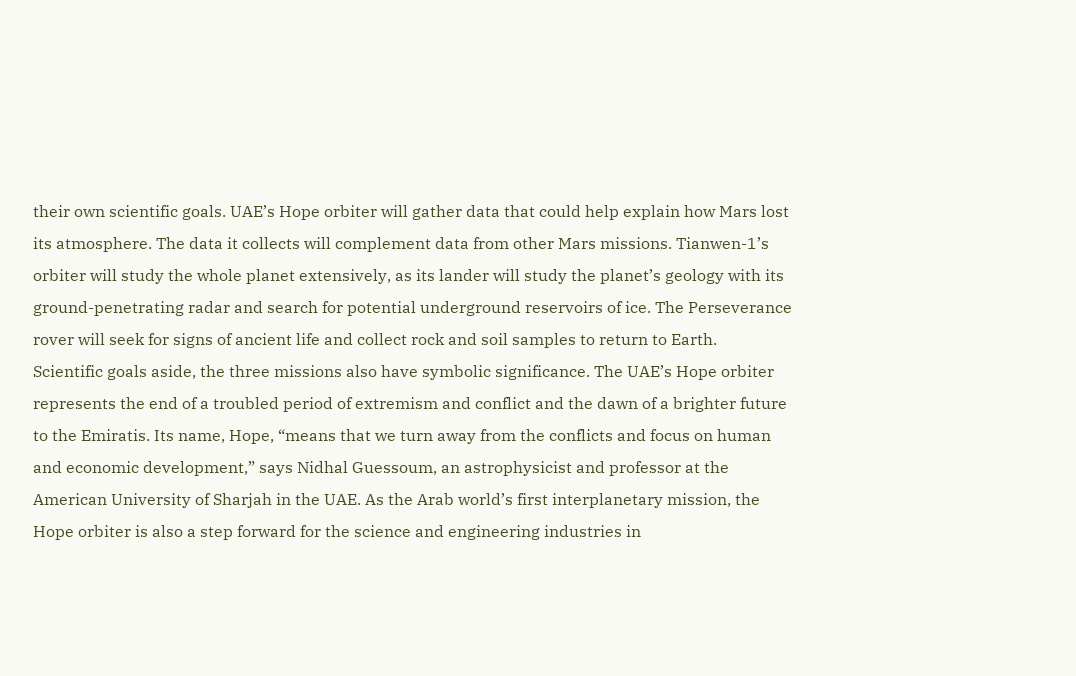their own scientific goals. UAE’s Hope orbiter will gather data that could help explain how Mars lost its atmosphere. The data it collects will complement data from other Mars missions. Tianwen-1’s orbiter will study the whole planet extensively, as its lander will study the planet’s geology with its ground-penetrating radar and search for potential underground reservoirs of ice. The Perseverance rover will seek for signs of ancient life and collect rock and soil samples to return to Earth.
Scientific goals aside, the three missions also have symbolic significance. The UAE’s Hope orbiter represents the end of a troubled period of extremism and conflict and the dawn of a brighter future to the Emiratis. Its name, Hope, “means that we turn away from the conflicts and focus on human and economic development,” says Nidhal Guessoum, an astrophysicist and professor at the American University of Sharjah in the UAE. As the Arab world’s first interplanetary mission, the Hope orbiter is also a step forward for the science and engineering industries in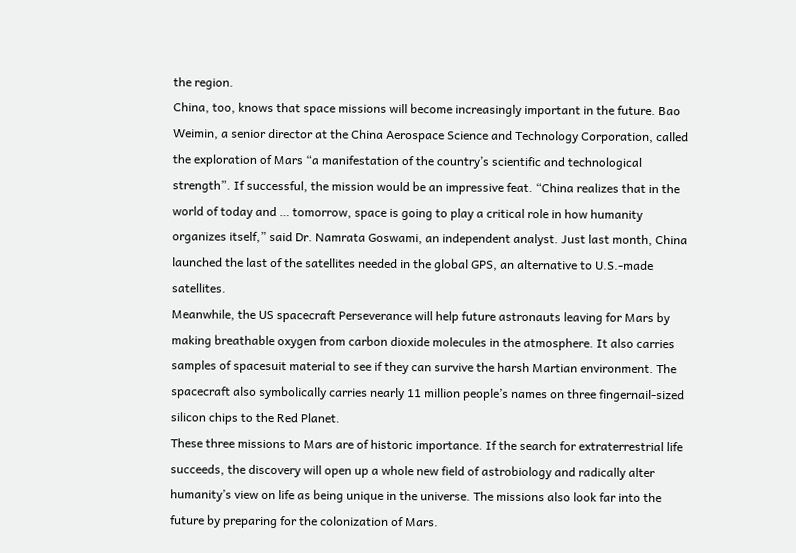the region.
China, too, knows that space missions will become increasingly important in the future. Bao Weimin, a senior director at the China Aerospace Science and Technology Corporation, called the exploration of Mars “a manifestation of the country’s scientific and technological strength”. If successful, the mission would be an impressive feat. “China realizes that in the world of today and … tomorrow, space is going to play a critical role in how humanity organizes itself,” said Dr. Namrata Goswami, an independent analyst. Just last month, China launched the last of the satellites needed in the global GPS, an alternative to U.S.-made satellites.
Meanwhile, the US spacecraft Perseverance will help future astronauts leaving for Mars by making breathable oxygen from carbon dioxide molecules in the atmosphere. It also carries samples of spacesuit material to see if they can survive the harsh Martian environment. The spacecraft also symbolically carries nearly 11 million people’s names on three fingernail-sized silicon chips to the Red Planet.
These three missions to Mars are of historic importance. If the search for extraterrestrial life succeeds, the discovery will open up a whole new field of astrobiology and radically alter humanity’s view on life as being unique in the universe. The missions also look far into the future by preparing for the colonization of Mars.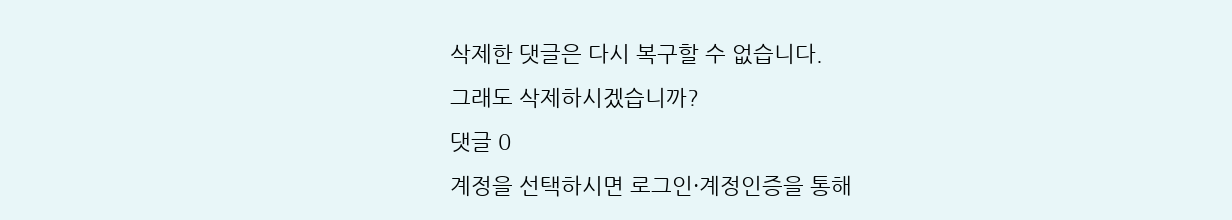삭제한 댓글은 다시 복구할 수 없습니다.
그래도 삭제하시겠습니까?
댓글 0
계정을 선택하시면 로그인·계정인증을 통해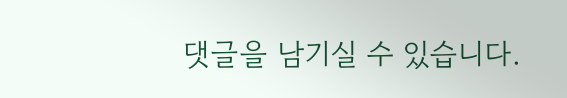댓글을 남기실 수 있습니다.